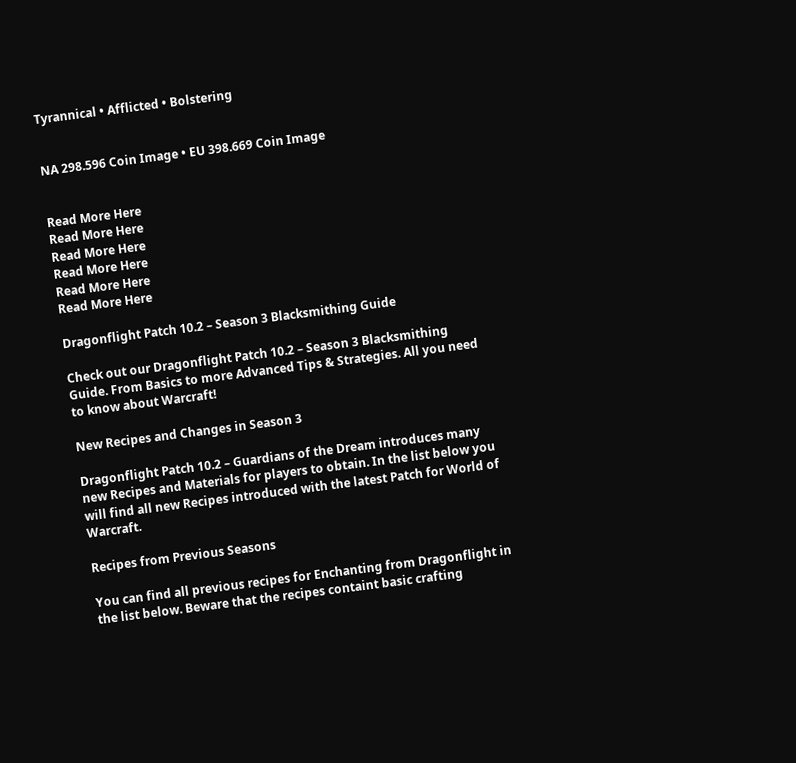Tyrannical • Afflicted • Bolstering


NA 298.596 Coin Image • EU 398.669 Coin Image


Read More Here
Read More Here
Read More Here
Read More Here
Read More Here
Read More Here

Dragonflight Patch 10.2 – Season 3 Blacksmithing Guide

Check out our Dragonflight Patch 10.2 – Season 3 Blacksmithing Guide. From Basics to more Advanced Tips & Strategies. All you need to know about Warcraft!

New Recipes and Changes in Season 3

Dragonflight Patch 10.2 – Guardians of the Dream introduces many new Recipes and Materials for players to obtain. In the list below you will find all new Recipes introduced with the latest Patch for World of Warcraft.

Recipes from Previous Seasons

You can find all previous recipes for Enchanting from Dragonflight in the list below. Beware that the recipes containt basic crafting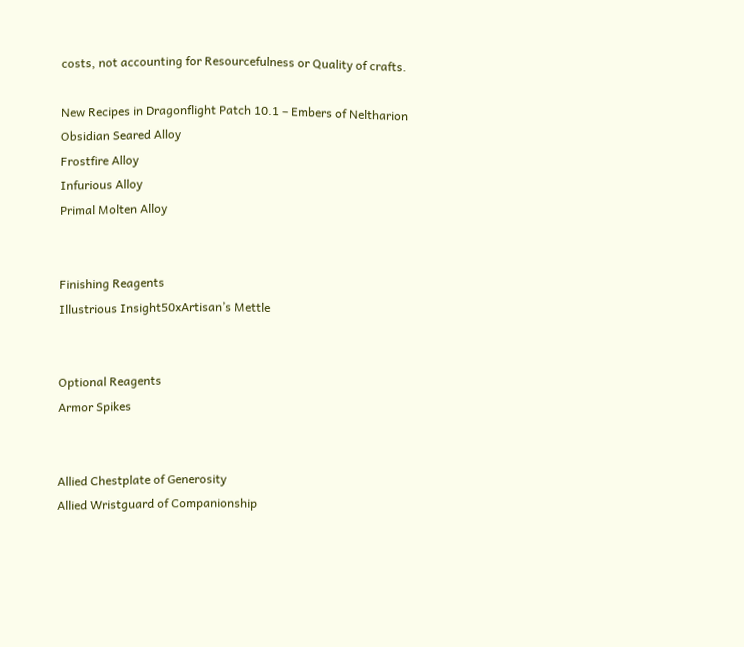costs, not accounting for Resourcefulness or Quality of crafts.

New Recipes in Dragonflight Patch 10.1 – Embers of Neltharion
Obsidian Seared Alloy
Frostfire Alloy
Infurious Alloy
Primal Molten Alloy


Finishing Reagents
Illustrious Insight50xArtisan’s Mettle


Optional Reagents
Armor Spikes


Allied Chestplate of Generosity
Allied Wristguard of Companionship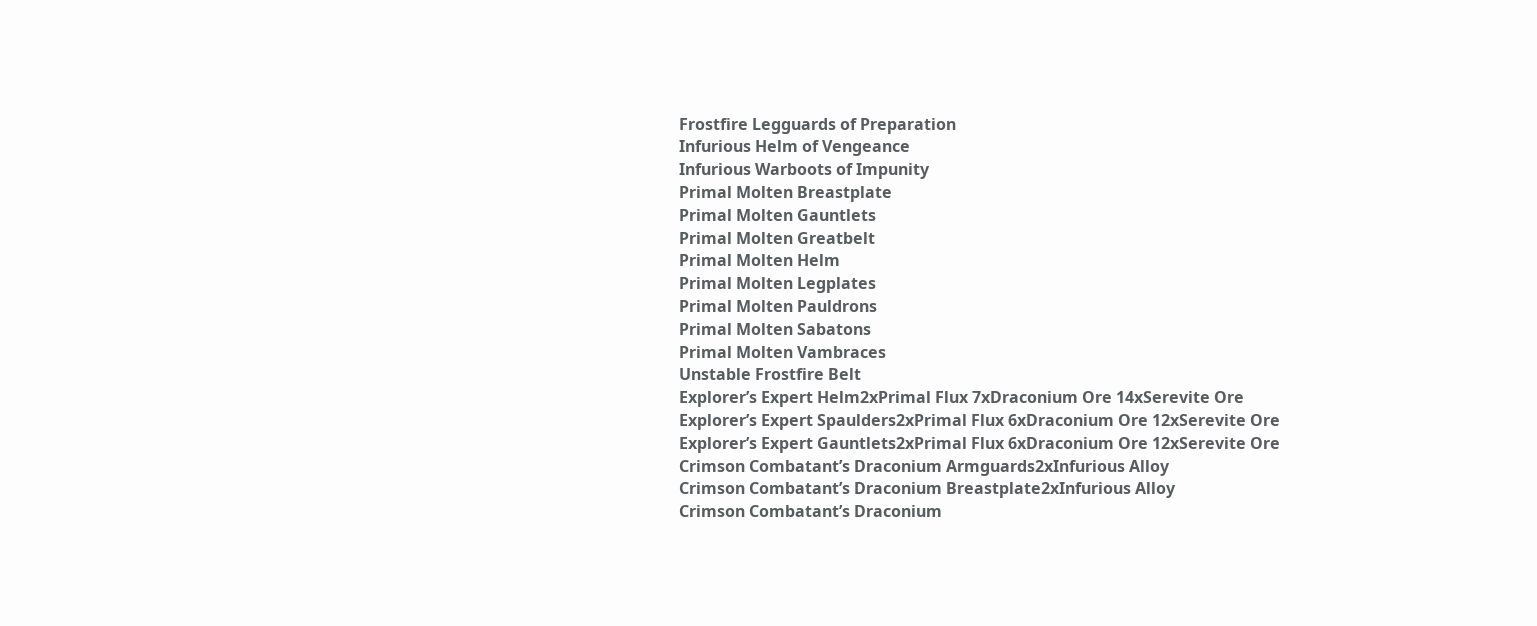Frostfire Legguards of Preparation
Infurious Helm of Vengeance
Infurious Warboots of Impunity
Primal Molten Breastplate
Primal Molten Gauntlets
Primal Molten Greatbelt
Primal Molten Helm
Primal Molten Legplates
Primal Molten Pauldrons
Primal Molten Sabatons
Primal Molten Vambraces
Unstable Frostfire Belt
Explorer’s Expert Helm2xPrimal Flux 7xDraconium Ore 14xSerevite Ore
Explorer’s Expert Spaulders2xPrimal Flux 6xDraconium Ore 12xSerevite Ore
Explorer’s Expert Gauntlets2xPrimal Flux 6xDraconium Ore 12xSerevite Ore
Crimson Combatant’s Draconium Armguards2xInfurious Alloy
Crimson Combatant’s Draconium Breastplate2xInfurious Alloy
Crimson Combatant’s Draconium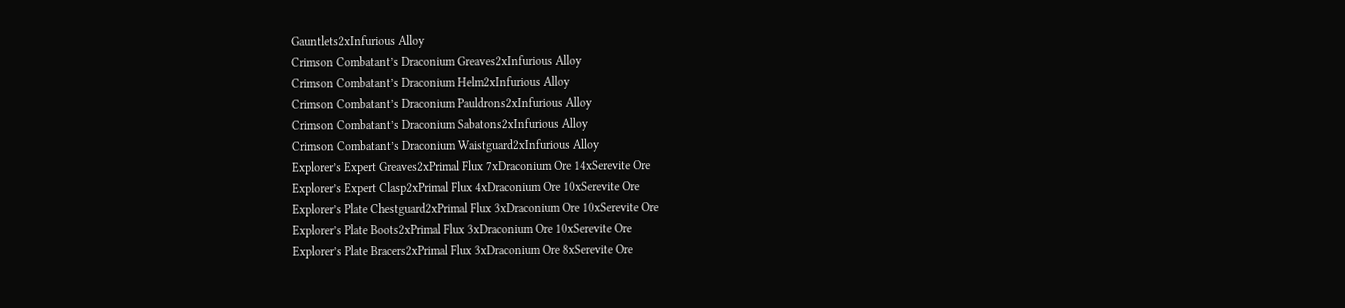Gauntlets2xInfurious Alloy
Crimson Combatant’s Draconium Greaves2xInfurious Alloy
Crimson Combatant’s Draconium Helm2xInfurious Alloy
Crimson Combatant’s Draconium Pauldrons2xInfurious Alloy
Crimson Combatant’s Draconium Sabatons2xInfurious Alloy
Crimson Combatant’s Draconium Waistguard2xInfurious Alloy
Explorer’s Expert Greaves2xPrimal Flux 7xDraconium Ore 14xSerevite Ore
Explorer’s Expert Clasp2xPrimal Flux 4xDraconium Ore 10xSerevite Ore
Explorer’s Plate Chestguard2xPrimal Flux 3xDraconium Ore 10xSerevite Ore
Explorer’s Plate Boots2xPrimal Flux 3xDraconium Ore 10xSerevite Ore
Explorer’s Plate Bracers2xPrimal Flux 3xDraconium Ore 8xSerevite Ore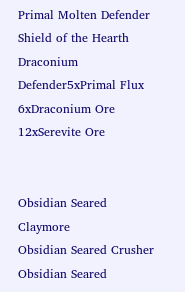Primal Molten Defender
Shield of the Hearth
Draconium Defender5xPrimal Flux 6xDraconium Ore 12xSerevite Ore


Obsidian Seared Claymore
Obsidian Seared Crusher
Obsidian Seared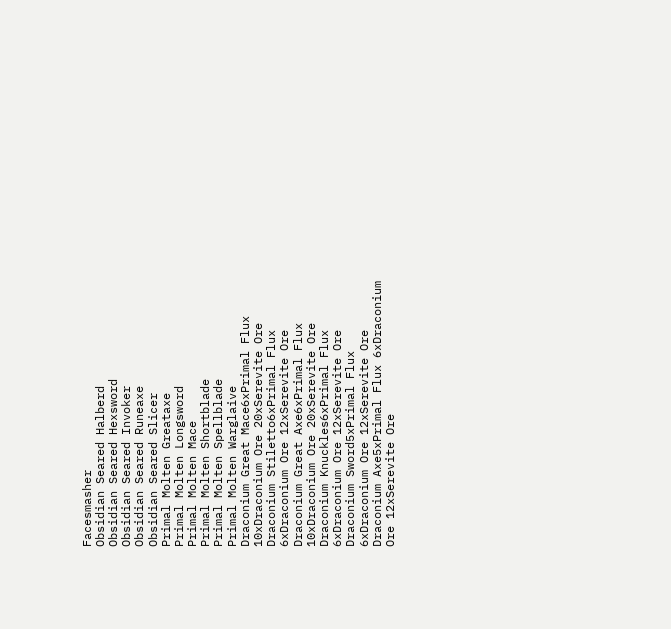Facesmasher
Obsidian Seared Halberd
Obsidian Seared Hexsword
Obsidian Seared Invoker
Obsidian Seared Runeaxe
Obsidian Seared Slicer
Primal Molten Greataxe
Primal Molten Longsword
Primal Molten Mace
Primal Molten Shortblade
Primal Molten Spellblade
Primal Molten Warglaive
Draconium Great Mace6xPrimal Flux 10xDraconium Ore 20xSerevite Ore
Draconium Stiletto6xPrimal Flux 6xDraconium Ore 12xSerevite Ore
Draconium Great Axe6xPrimal Flux 10xDraconium Ore 20xSerevite Ore
Draconium Knuckles6xPrimal Flux 6xDraconium Ore 12xSerevite Ore
Draconium Sword5xPrimal Flux 6xDraconium Ore 12xSerevite Ore
Draconium Axe5xPrimal Flux 6xDraconium Ore 12xSerevite Ore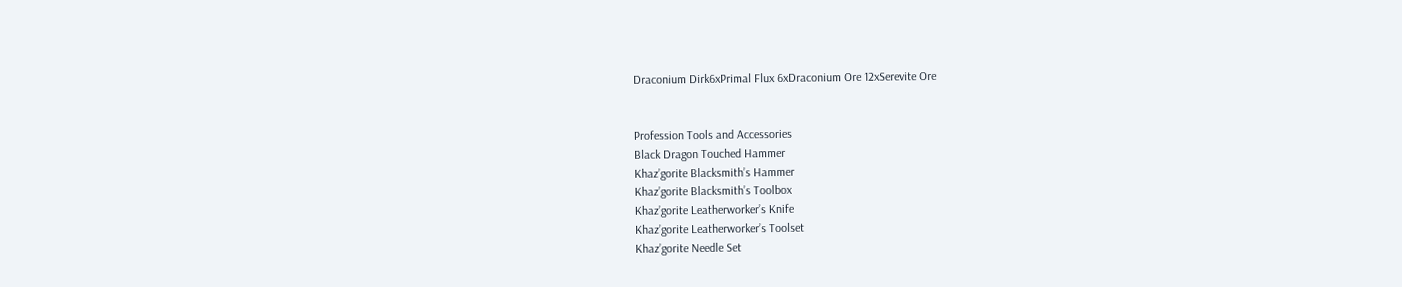Draconium Dirk6xPrimal Flux 6xDraconium Ore 12xSerevite Ore


Profession Tools and Accessories
Black Dragon Touched Hammer
Khaz’gorite Blacksmith’s Hammer
Khaz’gorite Blacksmith’s Toolbox
Khaz’gorite Leatherworker’s Knife
Khaz’gorite Leatherworker’s Toolset
Khaz’gorite Needle Set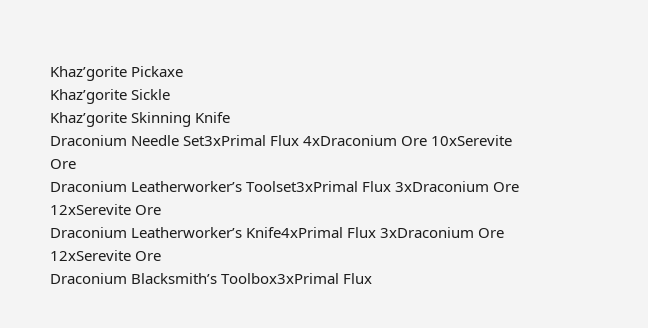Khaz’gorite Pickaxe
Khaz’gorite Sickle
Khaz’gorite Skinning Knife
Draconium Needle Set3xPrimal Flux 4xDraconium Ore 10xSerevite Ore
Draconium Leatherworker’s Toolset3xPrimal Flux 3xDraconium Ore 12xSerevite Ore
Draconium Leatherworker’s Knife4xPrimal Flux 3xDraconium Ore 12xSerevite Ore
Draconium Blacksmith’s Toolbox3xPrimal Flux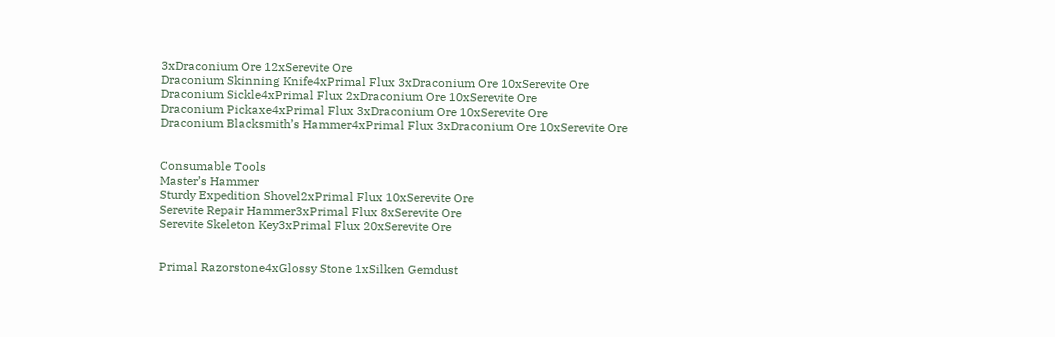3xDraconium Ore 12xSerevite Ore
Draconium Skinning Knife4xPrimal Flux 3xDraconium Ore 10xSerevite Ore
Draconium Sickle4xPrimal Flux 2xDraconium Ore 10xSerevite Ore
Draconium Pickaxe4xPrimal Flux 3xDraconium Ore 10xSerevite Ore
Draconium Blacksmith’s Hammer4xPrimal Flux 3xDraconium Ore 10xSerevite Ore


Consumable Tools
Master’s Hammer
Sturdy Expedition Shovel2xPrimal Flux 10xSerevite Ore
Serevite Repair Hammer3xPrimal Flux 8xSerevite Ore
Serevite Skeleton Key3xPrimal Flux 20xSerevite Ore


Primal Razorstone4xGlossy Stone 1xSilken Gemdust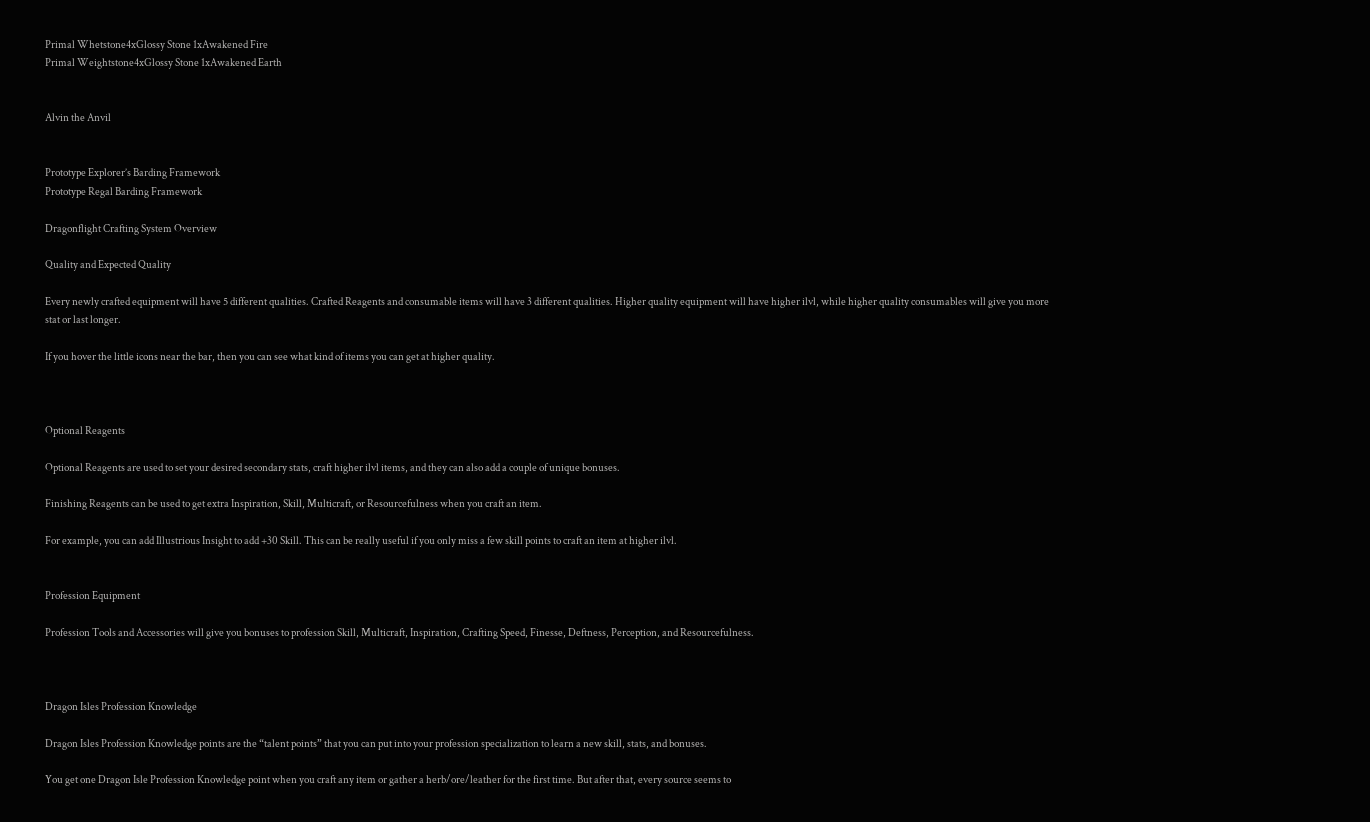Primal Whetstone4xGlossy Stone 1xAwakened Fire
Primal Weightstone4xGlossy Stone 1xAwakened Earth


Alvin the Anvil


Prototype Explorer’s Barding Framework
Prototype Regal Barding Framework

Dragonflight Crafting System Overview

Quality and Expected Quality

Every newly crafted equipment will have 5 different qualities. Crafted Reagents and consumable items will have 3 different qualities. Higher quality equipment will have higher ilvl, while higher quality consumables will give you more stat or last longer.

If you hover the little icons near the bar, then you can see what kind of items you can get at higher quality.



Optional Reagents

Optional Reagents are used to set your desired secondary stats, craft higher ilvl items, and they can also add a couple of unique bonuses.

Finishing Reagents can be used to get extra Inspiration, Skill, Multicraft, or Resourcefulness when you craft an item.

For example, you can add Illustrious Insight to add +30 Skill. This can be really useful if you only miss a few skill points to craft an item at higher ilvl.


Profession Equipment

Profession Tools and Accessories will give you bonuses to profession Skill, Multicraft, Inspiration, Crafting Speed, Finesse, Deftness, Perception, and Resourcefulness.



Dragon Isles Profession Knowledge

Dragon Isles Profession Knowledge points are the “talent points” that you can put into your profession specialization to learn a new skill, stats, and bonuses.

You get one Dragon Isle Profession Knowledge point when you craft any item or gather a herb/ore/leather for the first time. But after that, every source seems to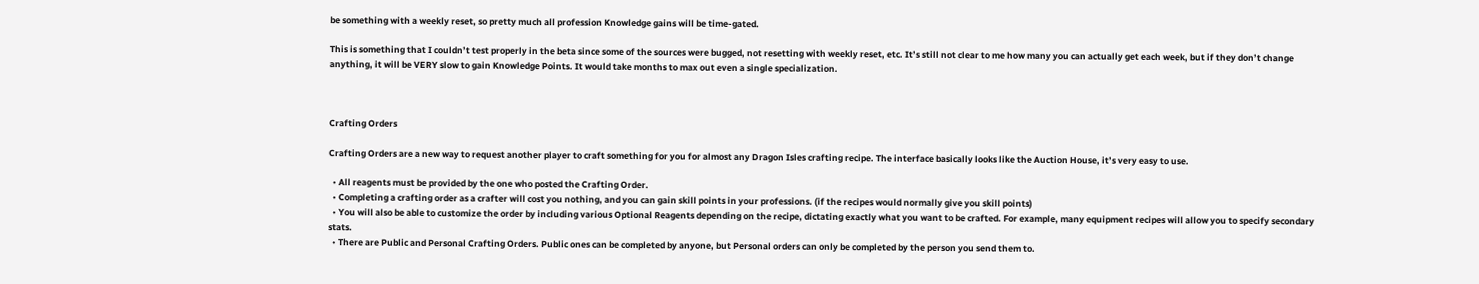be something with a weekly reset, so pretty much all profession Knowledge gains will be time-gated.

This is something that I couldn’t test properly in the beta since some of the sources were bugged, not resetting with weekly reset, etc. It’s still not clear to me how many you can actually get each week, but if they don’t change anything, it will be VERY slow to gain Knowledge Points. It would take months to max out even a single specialization.



Crafting Orders

Crafting Orders are a new way to request another player to craft something for you for almost any Dragon Isles crafting recipe. The interface basically looks like the Auction House, it’s very easy to use.

  • All reagents must be provided by the one who posted the Crafting Order.
  • Completing a crafting order as a crafter will cost you nothing, and you can gain skill points in your professions. (if the recipes would normally give you skill points)
  • You will also be able to customize the order by including various Optional Reagents depending on the recipe, dictating exactly what you want to be crafted. For example, many equipment recipes will allow you to specify secondary stats.
  • There are Public and Personal Crafting Orders. Public ones can be completed by anyone, but Personal orders can only be completed by the person you send them to.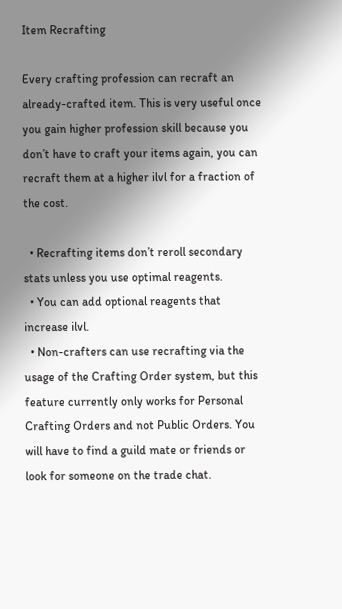Item Recrafting

Every crafting profession can recraft an already-crafted item. This is very useful once you gain higher profession skill because you don’t have to craft your items again, you can recraft them at a higher ilvl for a fraction of the cost.

  • Recrafting items don’t reroll secondary stats unless you use optimal reagents.
  • You can add optional reagents that increase ilvl.
  • Non-crafters can use recrafting via the usage of the Crafting Order system, but this feature currently only works for Personal Crafting Orders and not Public Orders. You will have to find a guild mate or friends or look for someone on the trade chat.